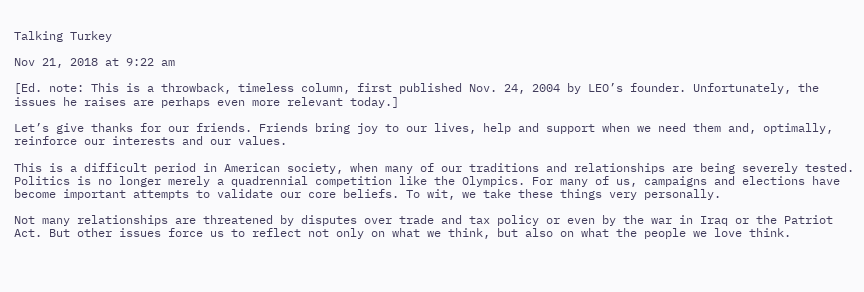Talking Turkey

Nov 21, 2018 at 9:22 am

[Ed. note: This is a throwback, timeless column, first published Nov. 24, 2004 by LEO’s founder. Unfortunately, the issues he raises are perhaps even more relevant today.]

Let’s give thanks for our friends. Friends bring joy to our lives, help and support when we need them and, optimally, reinforce our interests and our values.

This is a difficult period in American society, when many of our traditions and relationships are being severely tested. Politics is no longer merely a quadrennial competition like the Olympics. For many of us, campaigns and elections have become important attempts to validate our core beliefs. To wit, we take these things very personally.

Not many relationships are threatened by disputes over trade and tax policy or even by the war in Iraq or the Patriot Act. But other issues force us to reflect not only on what we think, but also on what the people we love think.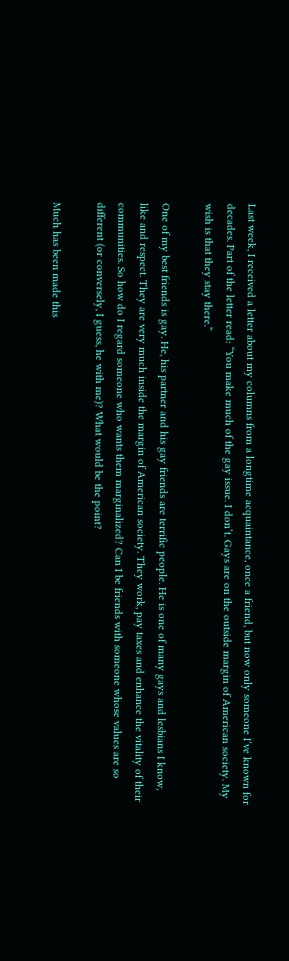Last week, I received a letter about my columns from a longtime acquaintance, once a friend, but now only someone I’ve known for decades. Part of the letter read: “You make much of the gay issue. I don’t. Gays are on the outside margin of American society. My wish is that they stay there.”

One of my best friends is gay. He, his partner and his gay friends are terrific people. He is one of many gays and lesbians I know, like and respect. They are very much inside the margin of American society. They work, pay taxes and enhance the vitality of their communities. So how do I regard someone who wants them marginalized? Can I be friends with someone whose values are so different (or conversely, I guess, he with me)? What would be the point?

Much has been made this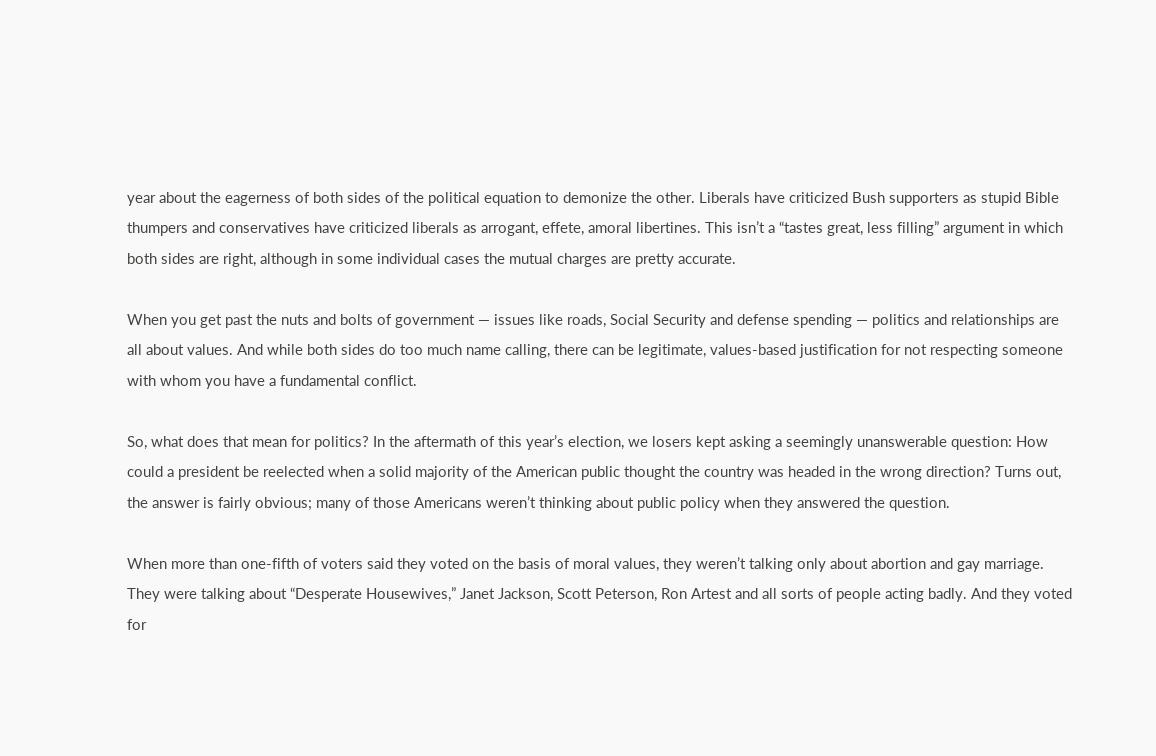year about the eagerness of both sides of the political equation to demonize the other. Liberals have criticized Bush supporters as stupid Bible thumpers and conservatives have criticized liberals as arrogant, effete, amoral libertines. This isn’t a “tastes great, less filling” argument in which both sides are right, although in some individual cases the mutual charges are pretty accurate.

When you get past the nuts and bolts of government — issues like roads, Social Security and defense spending — politics and relationships are all about values. And while both sides do too much name calling, there can be legitimate, values-based justification for not respecting someone with whom you have a fundamental conflict.

So, what does that mean for politics? In the aftermath of this year’s election, we losers kept asking a seemingly unanswerable question: How could a president be reelected when a solid majority of the American public thought the country was headed in the wrong direction? Turns out, the answer is fairly obvious; many of those Americans weren’t thinking about public policy when they answered the question.

When more than one-fifth of voters said they voted on the basis of moral values, they weren’t talking only about abortion and gay marriage. They were talking about “Desperate Housewives,” Janet Jackson, Scott Peterson, Ron Artest and all sorts of people acting badly. And they voted for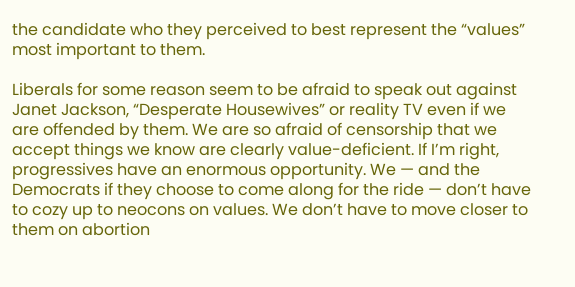the candidate who they perceived to best represent the “values” most important to them.

Liberals for some reason seem to be afraid to speak out against Janet Jackson, “Desperate Housewives” or reality TV even if we are offended by them. We are so afraid of censorship that we accept things we know are clearly value-deficient. If I’m right, progressives have an enormous opportunity. We — and the Democrats if they choose to come along for the ride — don’t have to cozy up to neocons on values. We don’t have to move closer to them on abortion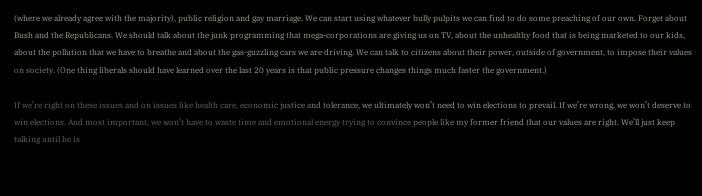(where we already agree with the majority), public religion and gay marriage. We can start using whatever bully pulpits we can find to do some preaching of our own. Forget about Bush and the Republicans. We should talk about the junk programming that mega-corporations are giving us on TV, about the unhealthy food that is being marketed to our kids, about the pollution that we have to breathe and about the gas-guzzling cars we are driving. We can talk to citizens about their power, outside of government, to impose their values on society. (One thing liberals should have learned over the last 20 years is that public pressure changes things much faster the government.)

If we’re right on these issues and on issues like health care, economic justice and tolerance, we ultimately won’t need to win elections to prevail. If we’re wrong, we won’t deserve to win elections. And most important, we won’t have to waste time and emotional energy trying to convince people like my former friend that our values are right. We’ll just keep talking until he is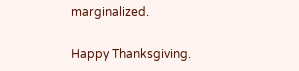marginalized.

Happy Thanksgiving.